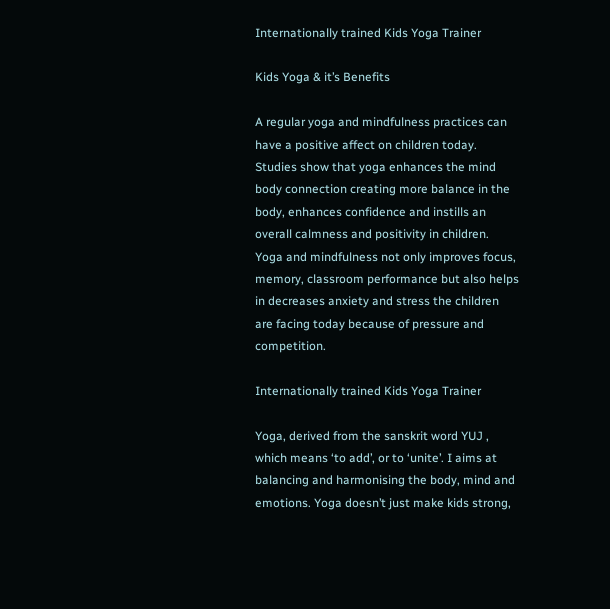Internationally trained Kids Yoga Trainer

Kids Yoga & it’s Benefits

A regular yoga and mindfulness practices can have a positive affect on children today. Studies show that yoga enhances the mind body connection creating more balance in the body, enhances confidence and instills an overall calmness and positivity in children. Yoga and mindfulness not only improves focus, memory, classroom performance but also helps in decreases anxiety and stress the children are facing today because of pressure and competition.

Internationally trained Kids Yoga Trainer

Yoga, derived from the sanskrit word YUJ , which means ‘to add’, or to ‘unite’. I aims at balancing and harmonising the body, mind and emotions. Yoga doesn’t just make kids strong,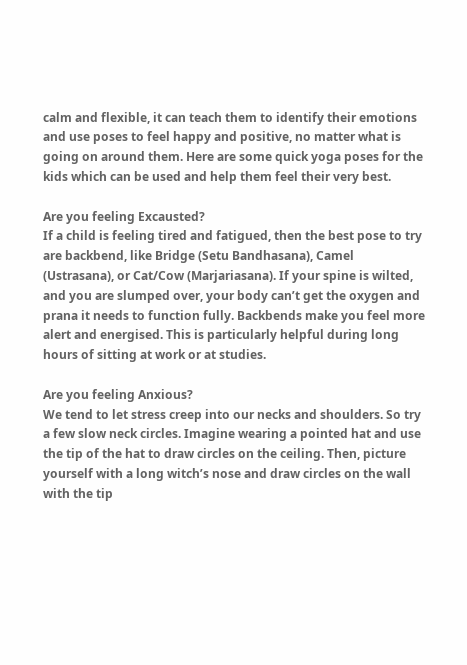calm and flexible, it can teach them to identify their emotions and use poses to feel happy and positive, no matter what is going on around them. Here are some quick yoga poses for the kids which can be used and help them feel their very best.

Are you feeling Excausted?
If a child is feeling tired and fatigued, then the best pose to try are backbend, like Bridge (Setu Bandhasana), Camel (Ustrasana), or Cat/Cow (Marjariasana). If your spine is wilted, and you are slumped over, your body can’t get the oxygen and prana it needs to function fully. Backbends make you feel more alert and energised. This is particularly helpful during long hours of sitting at work or at studies.

Are you feeling Anxious?
We tend to let stress creep into our necks and shoulders. So try a few slow neck circles. Imagine wearing a pointed hat and use the tip of the hat to draw circles on the ceiling. Then, picture yourself with a long witch’s nose and draw circles on the wall with the tip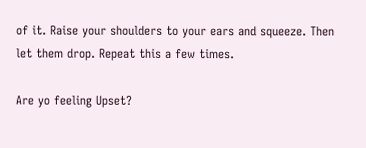of it. Raise your shoulders to your ears and squeeze. Then let them drop. Repeat this a few times.

Are yo feeling Upset?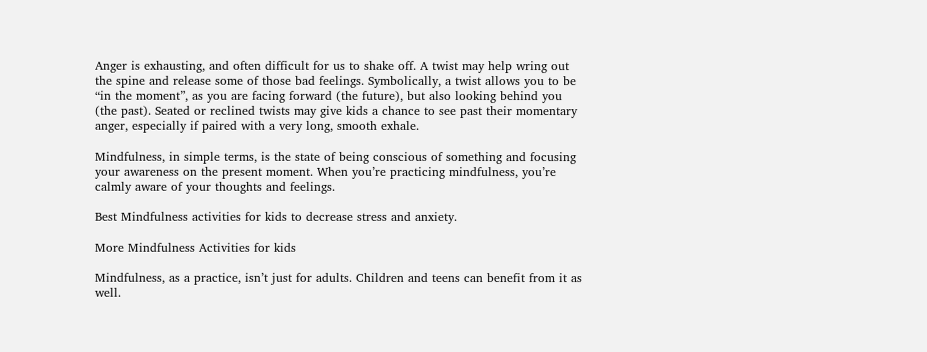Anger is exhausting, and often difficult for us to shake off. A twist may help wring out the spine and release some of those bad feelings. Symbolically, a twist allows you to be “in the moment”, as you are facing forward (the future), but also looking behind you (the past). Seated or reclined twists may give kids a chance to see past their momentary anger, especially if paired with a very long, smooth exhale.

Mindfulness, in simple terms, is the state of being conscious of something and focusing your awareness on the present moment. When you’re practicing mindfulness, you’re calmly aware of your thoughts and feelings.

Best Mindfulness activities for kids to decrease stress and anxiety.

More Mindfulness Activities for kids

Mindfulness, as a practice, isn’t just for adults. Children and teens can benefit from it as well.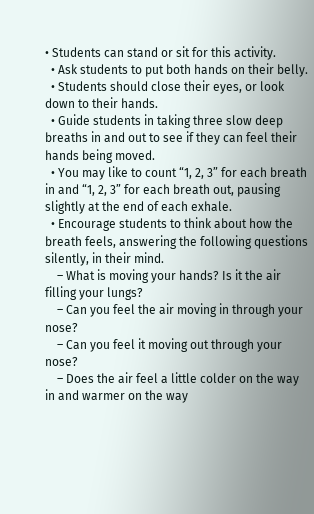• Students can stand or sit for this activity.
  • Ask students to put both hands on their belly.
  • Students should close their eyes, or look down to their hands.
  • Guide students in taking three slow deep breaths in and out to see if they can feel their hands being moved.
  • You may like to count “1, 2, 3” for each breath in and “1, 2, 3” for each breath out, pausing slightly at the end of each exhale.
  • Encourage students to think about how the breath feels, answering the following questions silently, in their mind.
    – What is moving your hands? Is it the air filling your lungs?
    – Can you feel the air moving in through your nose?
    – Can you feel it moving out through your nose?
    – Does the air feel a little colder on the way in and warmer on the way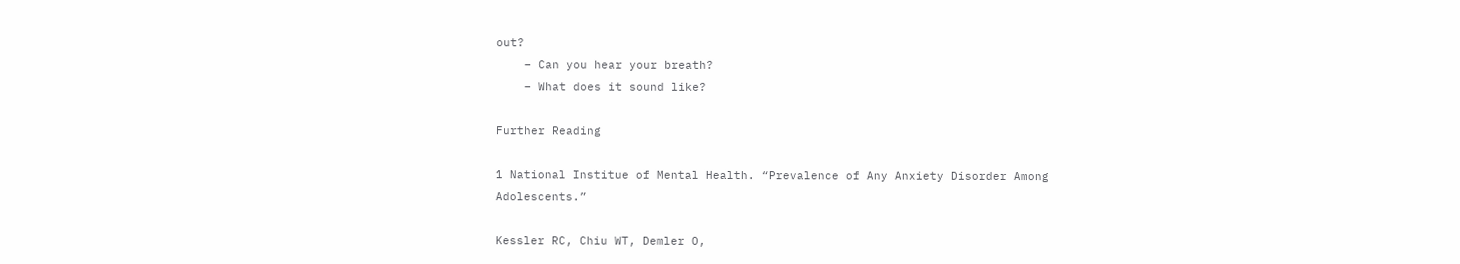out?
    – Can you hear your breath?
    – What does it sound like?

Further Reading

1 National Institue of Mental Health. “Prevalence of Any Anxiety Disorder Among Adolescents.”

Kessler RC, Chiu WT, Demler O,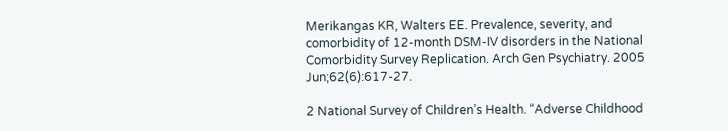Merikangas KR, Walters EE. Prevalence, severity, and comorbidity of 12-month DSM-IV disorders in the National Comorbidity Survey Replication. Arch Gen Psychiatry. 2005 Jun;62(6):617-27.

2 National Survey of Children’s Health. “Adverse Childhood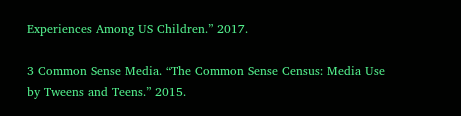Experiences Among US Children.” 2017.

3 Common Sense Media. “The Common Sense Census: Media Use by Tweens and Teens.” 2015.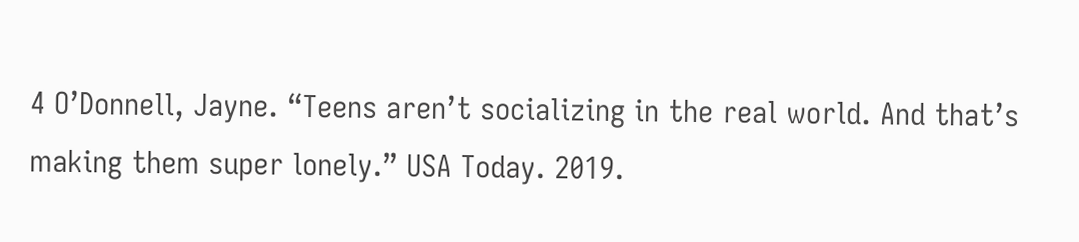4 O’Donnell, Jayne. “Teens aren’t socializing in the real world. And that’s making them super lonely.” USA Today. 2019.